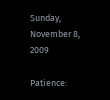Sunday, November 8, 2009

Patience: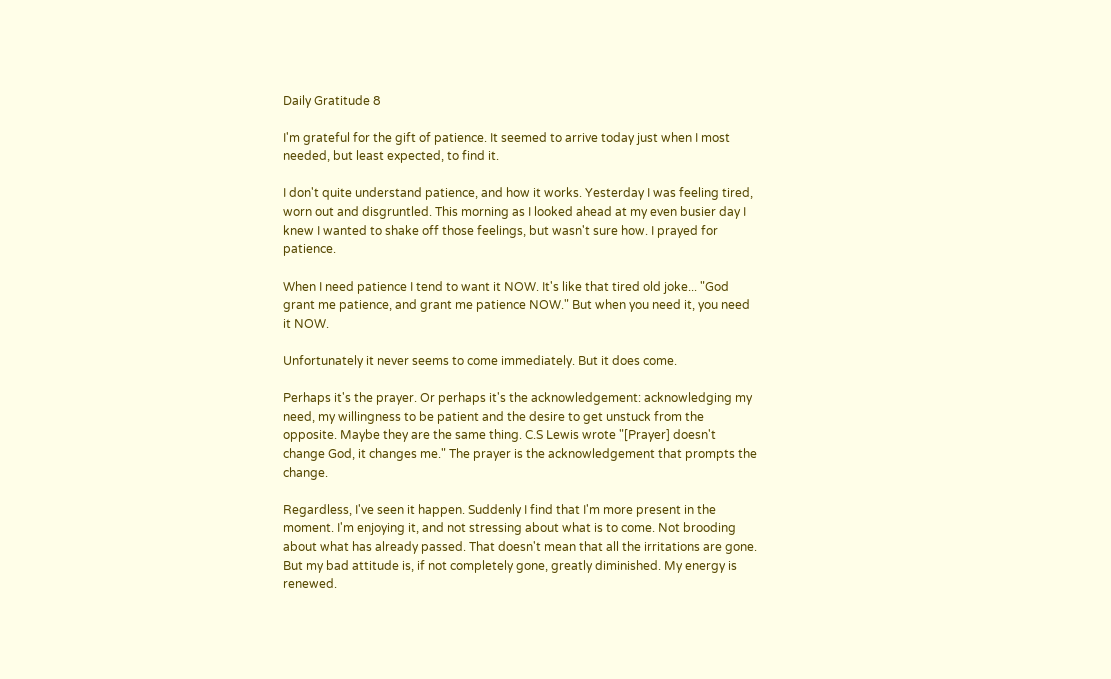Daily Gratitude 8

I'm grateful for the gift of patience. It seemed to arrive today just when I most needed, but least expected, to find it.

I don't quite understand patience, and how it works. Yesterday I was feeling tired, worn out and disgruntled. This morning as I looked ahead at my even busier day I knew I wanted to shake off those feelings, but wasn't sure how. I prayed for patience.

When I need patience I tend to want it NOW. It's like that tired old joke... "God grant me patience, and grant me patience NOW." But when you need it, you need it NOW.

Unfortunately it never seems to come immediately. But it does come.

Perhaps it's the prayer. Or perhaps it's the acknowledgement: acknowledging my need, my willingness to be patient and the desire to get unstuck from the opposite. Maybe they are the same thing. C.S Lewis wrote "[Prayer] doesn't change God, it changes me." The prayer is the acknowledgement that prompts the change.

Regardless, I've seen it happen. Suddenly I find that I'm more present in the moment. I'm enjoying it, and not stressing about what is to come. Not brooding about what has already passed. That doesn't mean that all the irritations are gone. But my bad attitude is, if not completely gone, greatly diminished. My energy is renewed.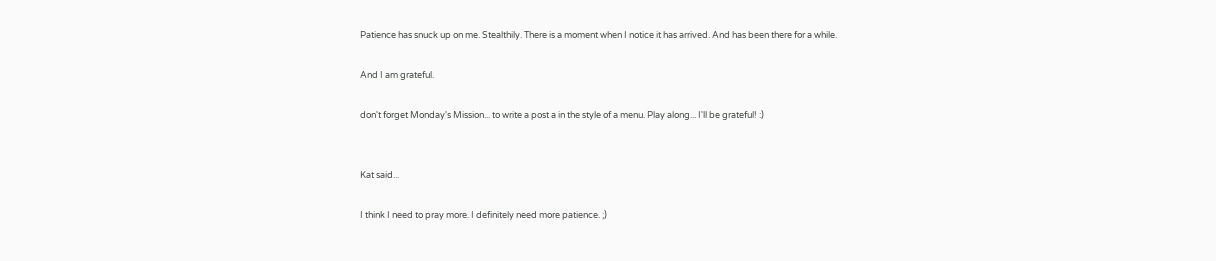Patience has snuck up on me. Stealthily. There is a moment when I notice it has arrived. And has been there for a while.

And I am grateful.

don't forget Monday's Mission... to write a post a in the style of a menu. Play along... I'll be grateful! :)


Kat said...

I think I need to pray more. I definitely need more patience. ;)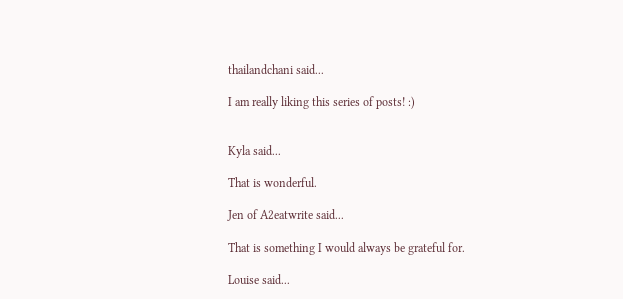thailandchani said...

I am really liking this series of posts! :)


Kyla said...

That is wonderful.

Jen of A2eatwrite said...

That is something I would always be grateful for.

Louise said...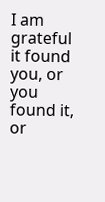I am grateful it found you, or you found it, or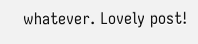whatever. Lovely post!